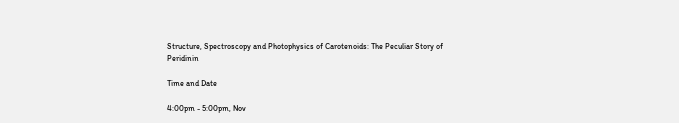Structure, Spectroscopy and Photophysics of Carotenoids: The Peculiar Story of Peridinin

Time and Date

4:00pm - 5:00pm, Nov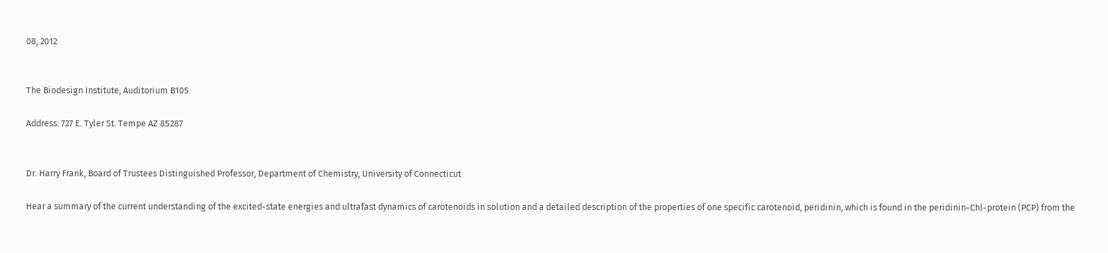08, 2012


The Biodesign Institute, Auditorium B105

Address: 727 E. Tyler St. Tempe AZ 85287


Dr. Harry Frank, Board of Trustees Distinguished Professor, Department of Chemistry, University of Connecticut

Hear a summary of the current understanding of the excited-state energies and ultrafast dynamics of carotenoids in solution and a detailed description of the properties of one specific carotenoid, peridinin, which is found in the peridinin-Chl-protein (PCP) from the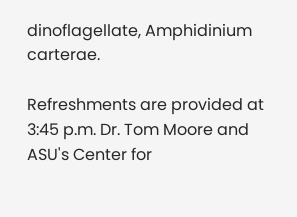dinoflagellate, Amphidinium carterae.

Refreshments are provided at 3:45 p.m. Dr. Tom Moore and ASU's Center for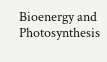Bioenergy and Photosynthesis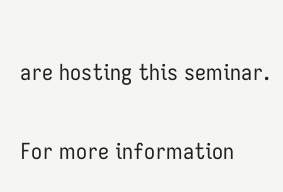are hosting this seminar.

For more information